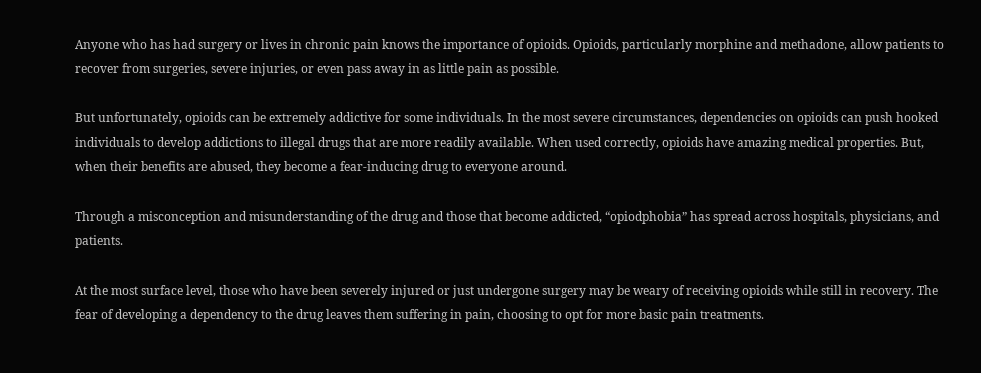Anyone who has had surgery or lives in chronic pain knows the importance of opioids. Opioids, particularly morphine and methadone, allow patients to recover from surgeries, severe injuries, or even pass away in as little pain as possible.

But unfortunately, opioids can be extremely addictive for some individuals. In the most severe circumstances, dependencies on opioids can push hooked individuals to develop addictions to illegal drugs that are more readily available. When used correctly, opioids have amazing medical properties. But, when their benefits are abused, they become a fear-inducing drug to everyone around.

Through a misconception and misunderstanding of the drug and those that become addicted, “opiodphobia” has spread across hospitals, physicians, and patients.

At the most surface level, those who have been severely injured or just undergone surgery may be weary of receiving opioids while still in recovery. The fear of developing a dependency to the drug leaves them suffering in pain, choosing to opt for more basic pain treatments.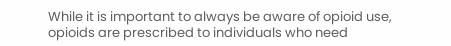While it is important to always be aware of opioid use, opioids are prescribed to individuals who need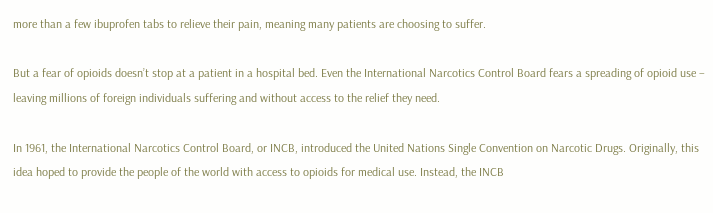more than a few ibuprofen tabs to relieve their pain, meaning many patients are choosing to suffer.

But a fear of opioids doesn’t stop at a patient in a hospital bed. Even the International Narcotics Control Board fears a spreading of opioid use – leaving millions of foreign individuals suffering and without access to the relief they need.

In 1961, the International Narcotics Control Board, or INCB, introduced the United Nations Single Convention on Narcotic Drugs. Originally, this idea hoped to provide the people of the world with access to opioids for medical use. Instead, the INCB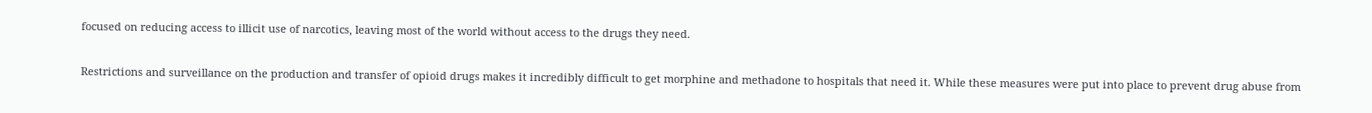focused on reducing access to illicit use of narcotics, leaving most of the world without access to the drugs they need.

Restrictions and surveillance on the production and transfer of opioid drugs makes it incredibly difficult to get morphine and methadone to hospitals that need it. While these measures were put into place to prevent drug abuse from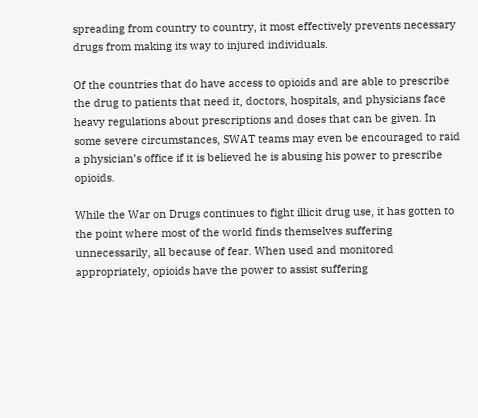spreading from country to country, it most effectively prevents necessary drugs from making its way to injured individuals.

Of the countries that do have access to opioids and are able to prescribe the drug to patients that need it, doctors, hospitals, and physicians face heavy regulations about prescriptions and doses that can be given. In some severe circumstances, SWAT teams may even be encouraged to raid a physician’s office if it is believed he is abusing his power to prescribe opioids.

While the War on Drugs continues to fight illicit drug use, it has gotten to the point where most of the world finds themselves suffering unnecessarily, all because of fear. When used and monitored appropriately, opioids have the power to assist suffering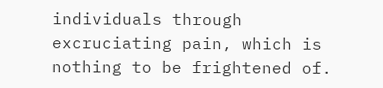individuals through excruciating pain, which is nothing to be frightened of.